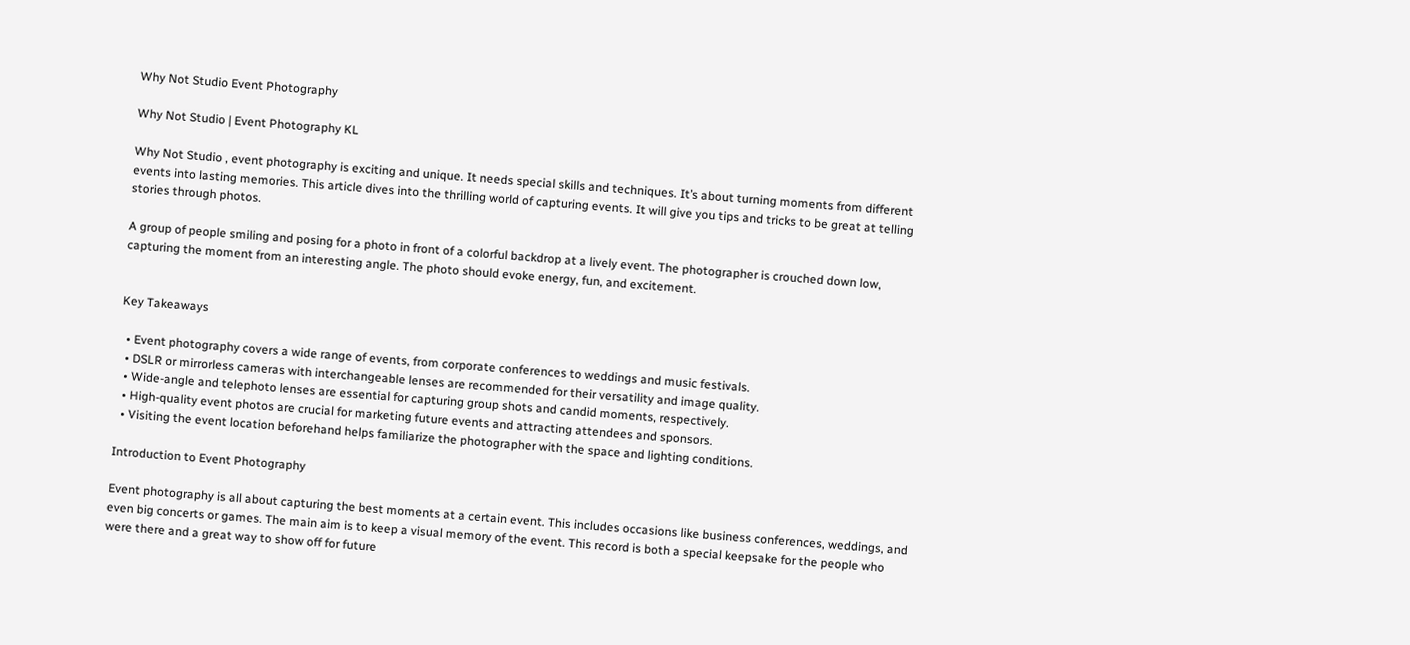Why Not Studio Event Photography

Why Not Studio | Event Photography KL

Why Not Studio , event photography is exciting and unique. It needs special skills and techniques. It’s about turning moments from different events into lasting memories. This article dives into the thrilling world of capturing events. It will give you tips and tricks to be great at telling stories through photos.

A group of people smiling and posing for a photo in front of a colorful backdrop at a lively event. The photographer is crouched down low, capturing the moment from an interesting angle. The photo should evoke energy, fun, and excitement.


Key Takeaways

  • Event photography covers a wide range of events, from corporate conferences to weddings and music festivals.
  • DSLR or mirrorless cameras with interchangeable lenses are recommended for their versatility and image quality.
  • Wide-angle and telephoto lenses are essential for capturing group shots and candid moments, respectively.
  • High-quality event photos are crucial for marketing future events and attracting attendees and sponsors.
  • Visiting the event location beforehand helps familiarize the photographer with the space and lighting conditions.

Introduction to Event Photography

Event photography is all about capturing the best moments at a certain event. This includes occasions like business conferences, weddings, and even big concerts or games. The main aim is to keep a visual memory of the event. This record is both a special keepsake for the people who were there and a great way to show off for future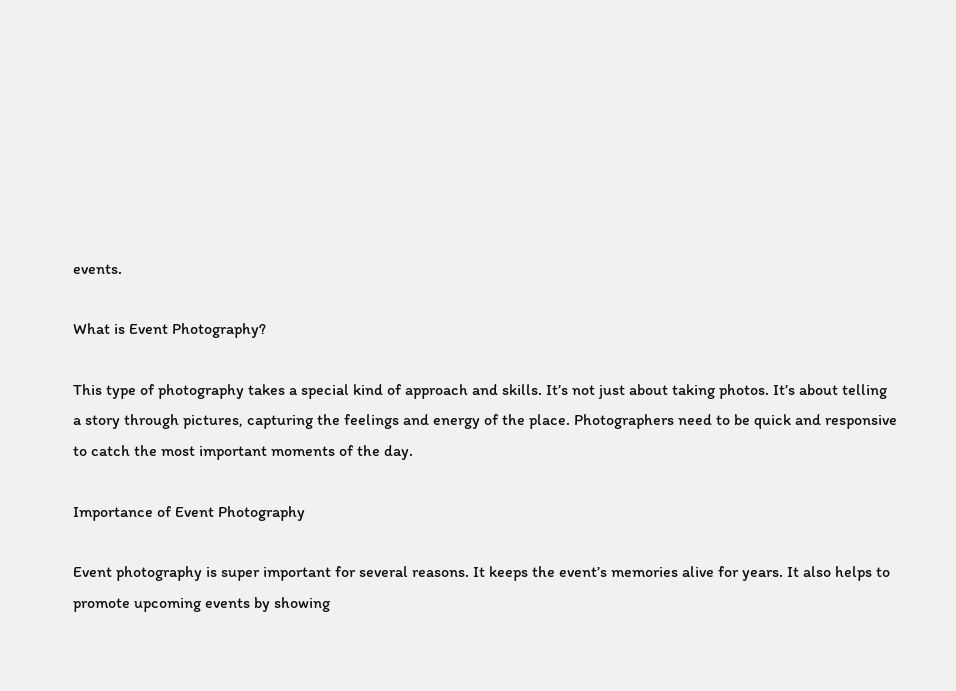events.

What is Event Photography?

This type of photography takes a special kind of approach and skills. It’s not just about taking photos. It’s about telling a story through pictures, capturing the feelings and energy of the place. Photographers need to be quick and responsive to catch the most important moments of the day.

Importance of Event Photography

Event photography is super important for several reasons. It keeps the event’s memories alive for years. It also helps to promote upcoming events by showing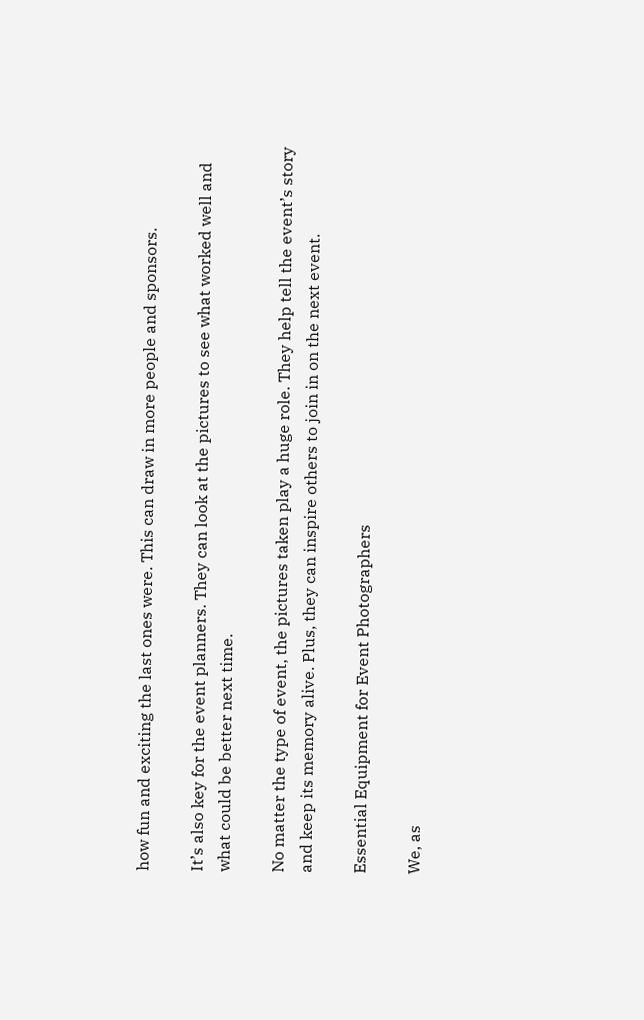how fun and exciting the last ones were. This can draw in more people and sponsors.

It’s also key for the event planners. They can look at the pictures to see what worked well and what could be better next time.

No matter the type of event, the pictures taken play a huge role. They help tell the event’s story and keep its memory alive. Plus, they can inspire others to join in on the next event.

Essential Equipment for Event Photographers

We, as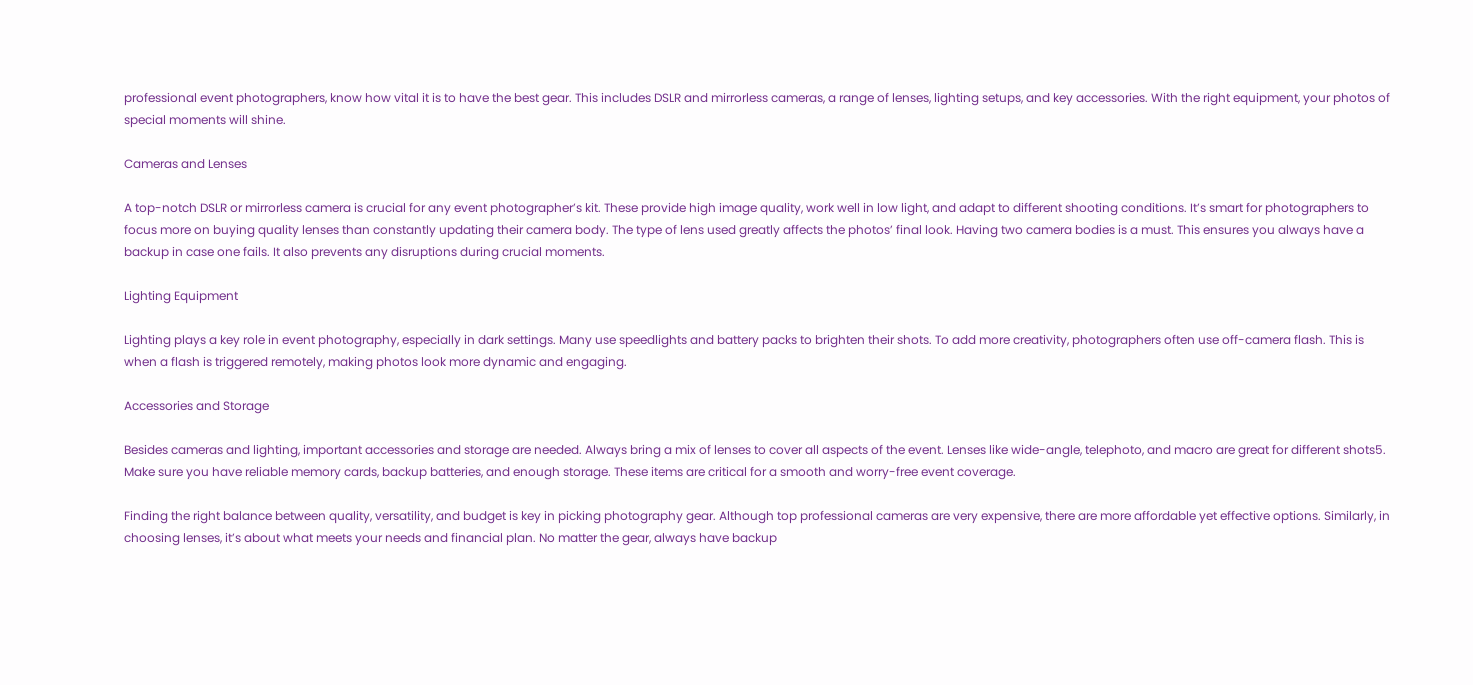professional event photographers, know how vital it is to have the best gear. This includes DSLR and mirrorless cameras, a range of lenses, lighting setups, and key accessories. With the right equipment, your photos of special moments will shine.

Cameras and Lenses

A top-notch DSLR or mirrorless camera is crucial for any event photographer’s kit. These provide high image quality, work well in low light, and adapt to different shooting conditions. It’s smart for photographers to focus more on buying quality lenses than constantly updating their camera body. The type of lens used greatly affects the photos’ final look. Having two camera bodies is a must. This ensures you always have a backup in case one fails. It also prevents any disruptions during crucial moments.

Lighting Equipment

Lighting plays a key role in event photography, especially in dark settings. Many use speedlights and battery packs to brighten their shots. To add more creativity, photographers often use off-camera flash. This is when a flash is triggered remotely, making photos look more dynamic and engaging.

Accessories and Storage

Besides cameras and lighting, important accessories and storage are needed. Always bring a mix of lenses to cover all aspects of the event. Lenses like wide-angle, telephoto, and macro are great for different shots5. Make sure you have reliable memory cards, backup batteries, and enough storage. These items are critical for a smooth and worry-free event coverage.

Finding the right balance between quality, versatility, and budget is key in picking photography gear. Although top professional cameras are very expensive, there are more affordable yet effective options. Similarly, in choosing lenses, it’s about what meets your needs and financial plan. No matter the gear, always have backup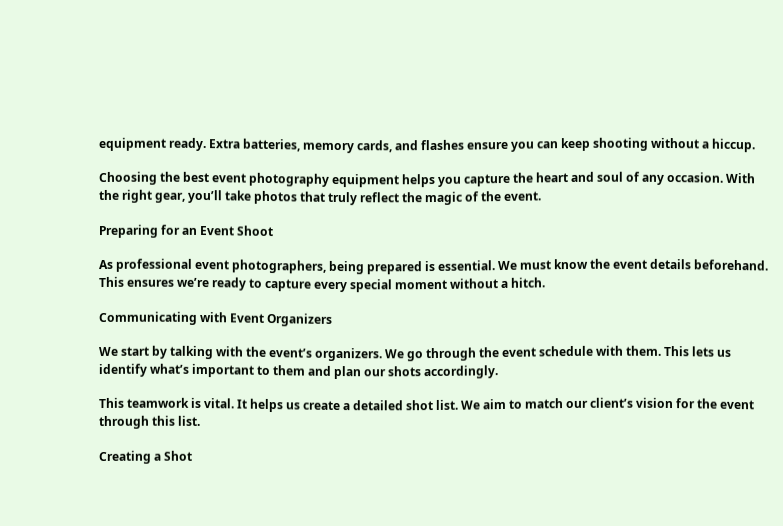equipment ready. Extra batteries, memory cards, and flashes ensure you can keep shooting without a hiccup.

Choosing the best event photography equipment helps you capture the heart and soul of any occasion. With the right gear, you’ll take photos that truly reflect the magic of the event.

Preparing for an Event Shoot

As professional event photographers, being prepared is essential. We must know the event details beforehand. This ensures we’re ready to capture every special moment without a hitch.

Communicating with Event Organizers

We start by talking with the event’s organizers. We go through the event schedule with them. This lets us identify what’s important to them and plan our shots accordingly.

This teamwork is vital. It helps us create a detailed shot list. We aim to match our client’s vision for the event through this list.

Creating a Shot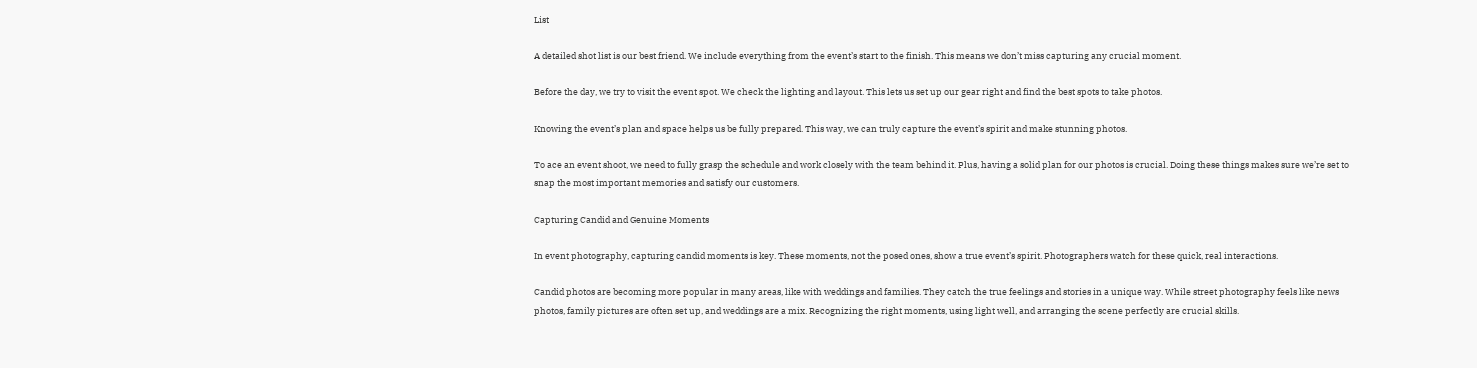List

A detailed shot list is our best friend. We include everything from the event’s start to the finish. This means we don’t miss capturing any crucial moment.

Before the day, we try to visit the event spot. We check the lighting and layout. This lets us set up our gear right and find the best spots to take photos.

Knowing the event’s plan and space helps us be fully prepared. This way, we can truly capture the event’s spirit and make stunning photos.

To ace an event shoot, we need to fully grasp the schedule and work closely with the team behind it. Plus, having a solid plan for our photos is crucial. Doing these things makes sure we’re set to snap the most important memories and satisfy our customers.

Capturing Candid and Genuine Moments

In event photography, capturing candid moments is key. These moments, not the posed ones, show a true event’s spirit. Photographers watch for these quick, real interactions.

Candid photos are becoming more popular in many areas, like with weddings and families. They catch the true feelings and stories in a unique way. While street photography feels like news photos, family pictures are often set up, and weddings are a mix. Recognizing the right moments, using light well, and arranging the scene perfectly are crucial skills.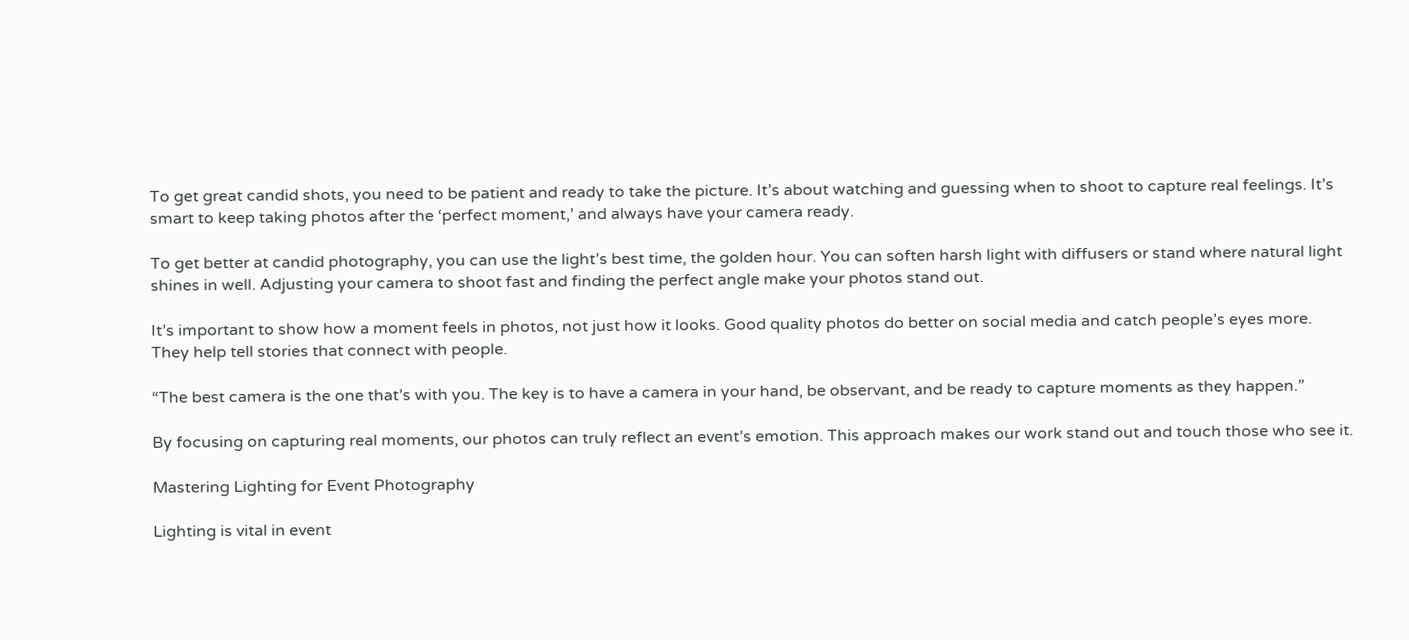To get great candid shots, you need to be patient and ready to take the picture. It’s about watching and guessing when to shoot to capture real feelings. It’s smart to keep taking photos after the ‘perfect moment,’ and always have your camera ready.

To get better at candid photography, you can use the light’s best time, the golden hour. You can soften harsh light with diffusers or stand where natural light shines in well. Adjusting your camera to shoot fast and finding the perfect angle make your photos stand out.

It’s important to show how a moment feels in photos, not just how it looks. Good quality photos do better on social media and catch people’s eyes more. They help tell stories that connect with people.

“The best camera is the one that’s with you. The key is to have a camera in your hand, be observant, and be ready to capture moments as they happen.”

By focusing on capturing real moments, our photos can truly reflect an event’s emotion. This approach makes our work stand out and touch those who see it.

Mastering Lighting for Event Photography

Lighting is vital in event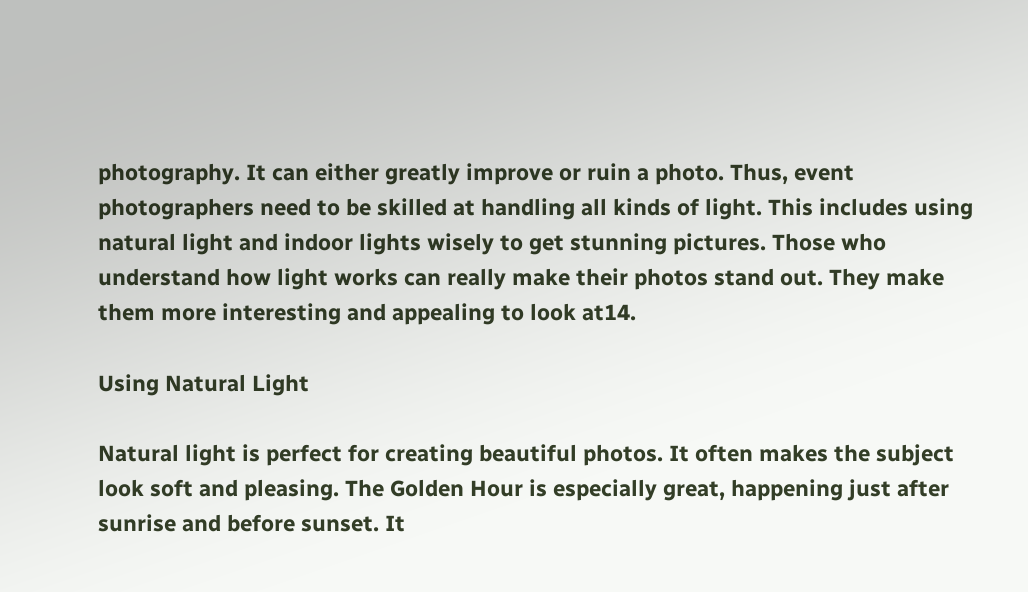photography. It can either greatly improve or ruin a photo. Thus, event photographers need to be skilled at handling all kinds of light. This includes using natural light and indoor lights wisely to get stunning pictures. Those who understand how light works can really make their photos stand out. They make them more interesting and appealing to look at14.

Using Natural Light

Natural light is perfect for creating beautiful photos. It often makes the subject look soft and pleasing. The Golden Hour is especially great, happening just after sunrise and before sunset. It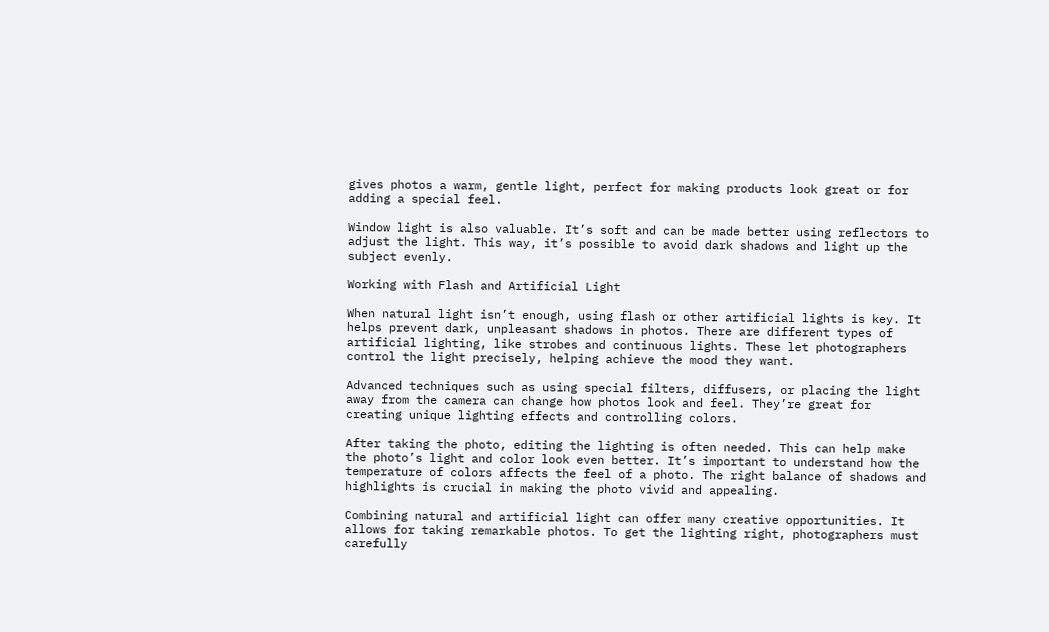gives photos a warm, gentle light, perfect for making products look great or for adding a special feel.

Window light is also valuable. It’s soft and can be made better using reflectors to adjust the light. This way, it’s possible to avoid dark shadows and light up the subject evenly.

Working with Flash and Artificial Light

When natural light isn’t enough, using flash or other artificial lights is key. It helps prevent dark, unpleasant shadows in photos. There are different types of artificial lighting, like strobes and continuous lights. These let photographers control the light precisely, helping achieve the mood they want.

Advanced techniques such as using special filters, diffusers, or placing the light away from the camera can change how photos look and feel. They’re great for creating unique lighting effects and controlling colors.

After taking the photo, editing the lighting is often needed. This can help make the photo’s light and color look even better. It’s important to understand how the temperature of colors affects the feel of a photo. The right balance of shadows and highlights is crucial in making the photo vivid and appealing.

Combining natural and artificial light can offer many creative opportunities. It allows for taking remarkable photos. To get the lighting right, photographers must carefully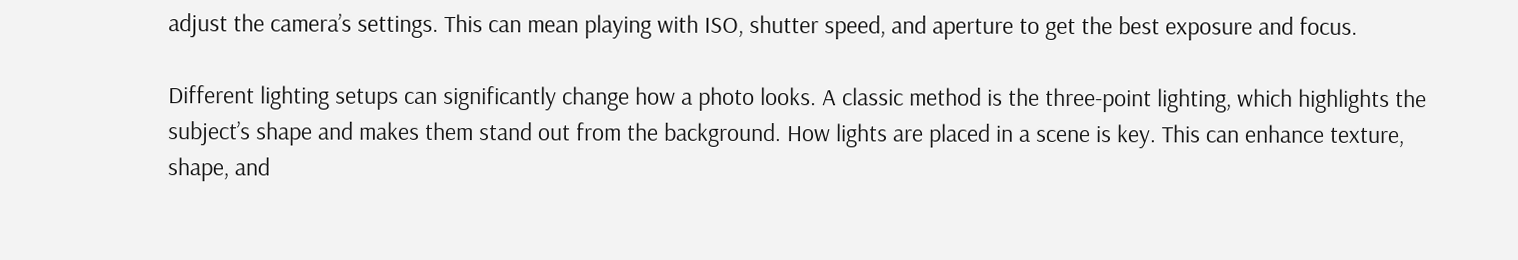adjust the camera’s settings. This can mean playing with ISO, shutter speed, and aperture to get the best exposure and focus.

Different lighting setups can significantly change how a photo looks. A classic method is the three-point lighting, which highlights the subject’s shape and makes them stand out from the background. How lights are placed in a scene is key. This can enhance texture, shape, and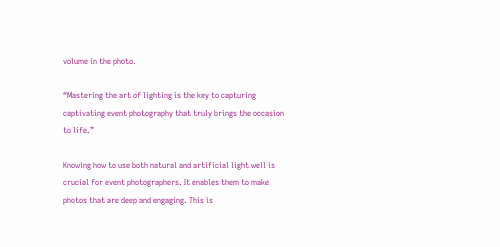volume in the photo.

“Mastering the art of lighting is the key to capturing captivating event photography that truly brings the occasion to life.”

Knowing how to use both natural and artificial light well is crucial for event photographers. It enables them to make photos that are deep and engaging. This is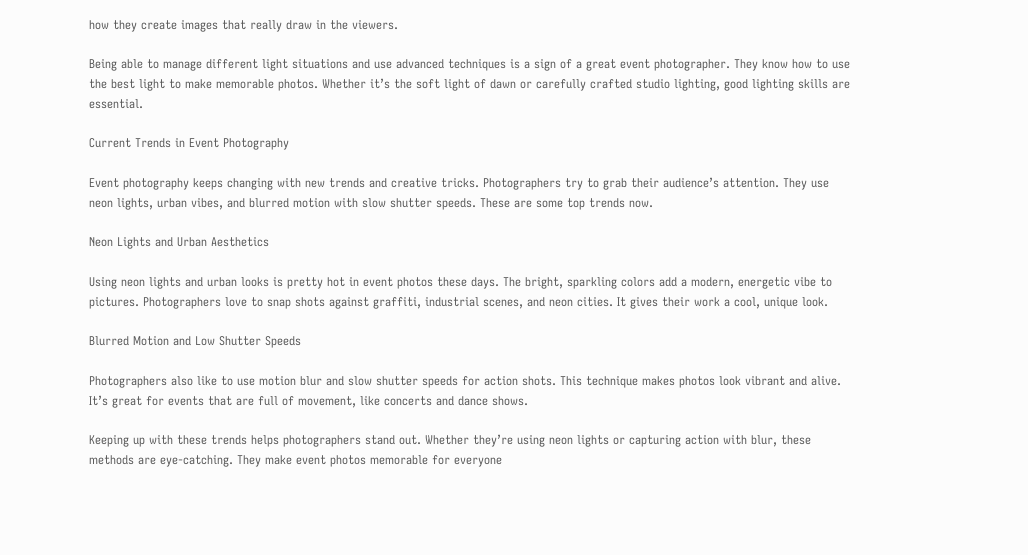how they create images that really draw in the viewers.

Being able to manage different light situations and use advanced techniques is a sign of a great event photographer. They know how to use the best light to make memorable photos. Whether it’s the soft light of dawn or carefully crafted studio lighting, good lighting skills are essential.

Current Trends in Event Photography

Event photography keeps changing with new trends and creative tricks. Photographers try to grab their audience’s attention. They use neon lights, urban vibes, and blurred motion with slow shutter speeds. These are some top trends now.

Neon Lights and Urban Aesthetics

Using neon lights and urban looks is pretty hot in event photos these days. The bright, sparkling colors add a modern, energetic vibe to pictures. Photographers love to snap shots against graffiti, industrial scenes, and neon cities. It gives their work a cool, unique look.

Blurred Motion and Low Shutter Speeds

Photographers also like to use motion blur and slow shutter speeds for action shots. This technique makes photos look vibrant and alive. It’s great for events that are full of movement, like concerts and dance shows.

Keeping up with these trends helps photographers stand out. Whether they’re using neon lights or capturing action with blur, these methods are eye-catching. They make event photos memorable for everyone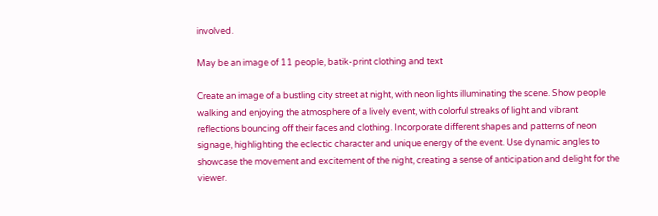involved.

May be an image of 11 people, batik-print clothing and text

Create an image of a bustling city street at night, with neon lights illuminating the scene. Show people walking and enjoying the atmosphere of a lively event, with colorful streaks of light and vibrant reflections bouncing off their faces and clothing. Incorporate different shapes and patterns of neon signage, highlighting the eclectic character and unique energy of the event. Use dynamic angles to showcase the movement and excitement of the night, creating a sense of anticipation and delight for the viewer.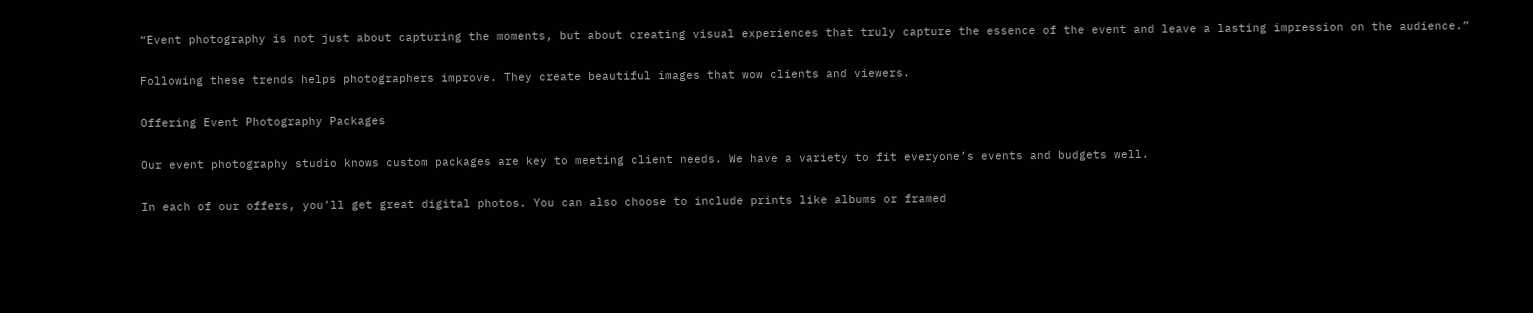“Event photography is not just about capturing the moments, but about creating visual experiences that truly capture the essence of the event and leave a lasting impression on the audience.”

Following these trends helps photographers improve. They create beautiful images that wow clients and viewers.

Offering Event Photography Packages

Our event photography studio knows custom packages are key to meeting client needs. We have a variety to fit everyone’s events and budgets well.

In each of our offers, you’ll get great digital photos. You can also choose to include prints like albums or framed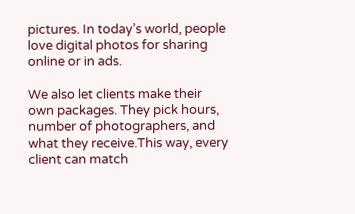pictures. In today’s world, people love digital photos for sharing online or in ads.

We also let clients make their own packages. They pick hours, number of photographers, and what they receive.This way, every client can match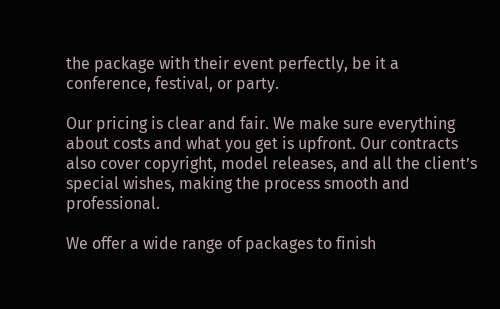the package with their event perfectly, be it a conference, festival, or party.

Our pricing is clear and fair. We make sure everything about costs and what you get is upfront. Our contracts also cover copyright, model releases, and all the client’s special wishes, making the process smooth and professional.

We offer a wide range of packages to finish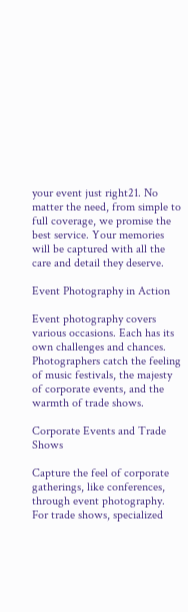your event just right21. No matter the need, from simple to full coverage, we promise the best service. Your memories will be captured with all the care and detail they deserve.

Event Photography in Action

Event photography covers various occasions. Each has its own challenges and chances. Photographers catch the feeling of music festivals, the majesty of corporate events, and the warmth of trade shows.

Corporate Events and Trade Shows

Capture the feel of corporate gatherings, like conferences, through event photography. For trade shows, specialized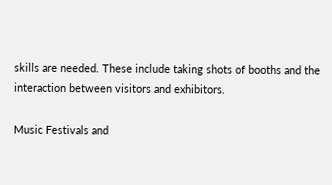skills are needed. These include taking shots of booths and the interaction between visitors and exhibitors.

Music Festivals and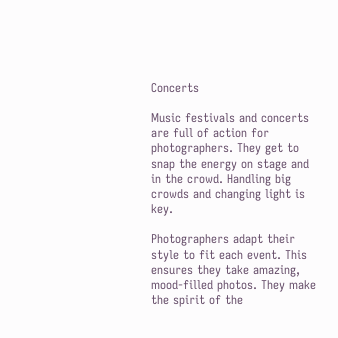Concerts

Music festivals and concerts are full of action for photographers. They get to snap the energy on stage and in the crowd. Handling big crowds and changing light is key.

Photographers adapt their style to fit each event. This ensures they take amazing, mood-filled photos. They make the spirit of the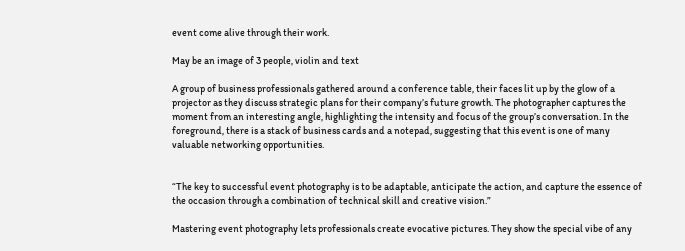event come alive through their work.

May be an image of 3 people, violin and text

A group of business professionals gathered around a conference table, their faces lit up by the glow of a projector as they discuss strategic plans for their company’s future growth. The photographer captures the moment from an interesting angle, highlighting the intensity and focus of the group’s conversation. In the foreground, there is a stack of business cards and a notepad, suggesting that this event is one of many valuable networking opportunities.


“The key to successful event photography is to be adaptable, anticipate the action, and capture the essence of the occasion through a combination of technical skill and creative vision.”

Mastering event photography lets professionals create evocative pictures. They show the special vibe of any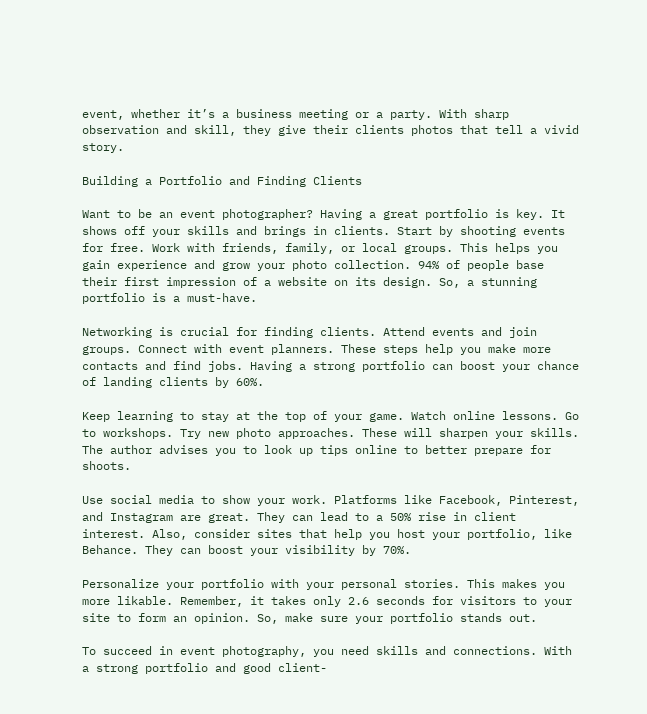event, whether it’s a business meeting or a party. With sharp observation and skill, they give their clients photos that tell a vivid story.

Building a Portfolio and Finding Clients

Want to be an event photographer? Having a great portfolio is key. It shows off your skills and brings in clients. Start by shooting events for free. Work with friends, family, or local groups. This helps you gain experience and grow your photo collection. 94% of people base their first impression of a website on its design. So, a stunning portfolio is a must-have.

Networking is crucial for finding clients. Attend events and join groups. Connect with event planners. These steps help you make more contacts and find jobs. Having a strong portfolio can boost your chance of landing clients by 60%.

Keep learning to stay at the top of your game. Watch online lessons. Go to workshops. Try new photo approaches. These will sharpen your skills. The author advises you to look up tips online to better prepare for shoots.

Use social media to show your work. Platforms like Facebook, Pinterest, and Instagram are great. They can lead to a 50% rise in client interest. Also, consider sites that help you host your portfolio, like Behance. They can boost your visibility by 70%.

Personalize your portfolio with your personal stories. This makes you more likable. Remember, it takes only 2.6 seconds for visitors to your site to form an opinion. So, make sure your portfolio stands out.

To succeed in event photography, you need skills and connections. With a strong portfolio and good client-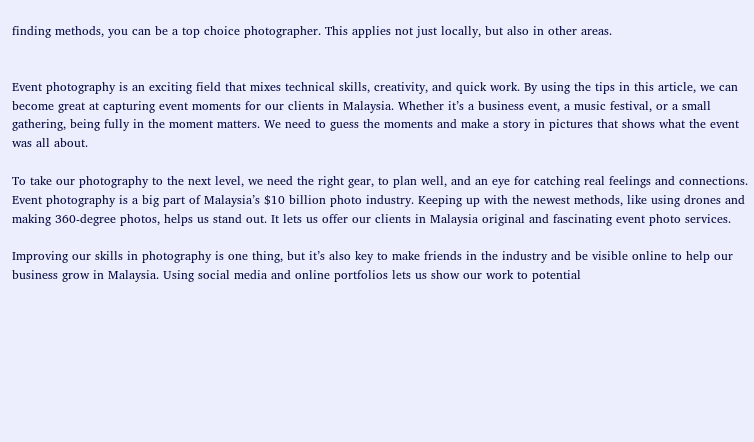finding methods, you can be a top choice photographer. This applies not just locally, but also in other areas.


Event photography is an exciting field that mixes technical skills, creativity, and quick work. By using the tips in this article, we can become great at capturing event moments for our clients in Malaysia. Whether it’s a business event, a music festival, or a small gathering, being fully in the moment matters. We need to guess the moments and make a story in pictures that shows what the event was all about.

To take our photography to the next level, we need the right gear, to plan well, and an eye for catching real feelings and connections. Event photography is a big part of Malaysia’s $10 billion photo industry. Keeping up with the newest methods, like using drones and making 360-degree photos, helps us stand out. It lets us offer our clients in Malaysia original and fascinating event photo services.

Improving our skills in photography is one thing, but it’s also key to make friends in the industry and be visible online to help our business grow in Malaysia. Using social media and online portfolios lets us show our work to potential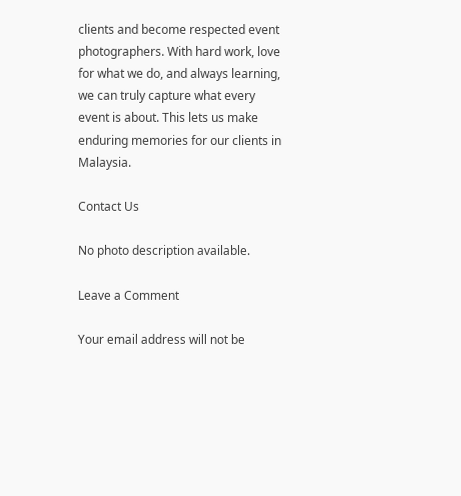clients and become respected event photographers. With hard work, love for what we do, and always learning, we can truly capture what every event is about. This lets us make enduring memories for our clients in Malaysia.

Contact Us

No photo description available.

Leave a Comment

Your email address will not be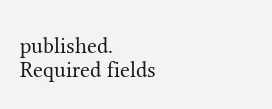published. Required fields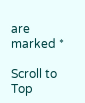are marked *

Scroll to Top